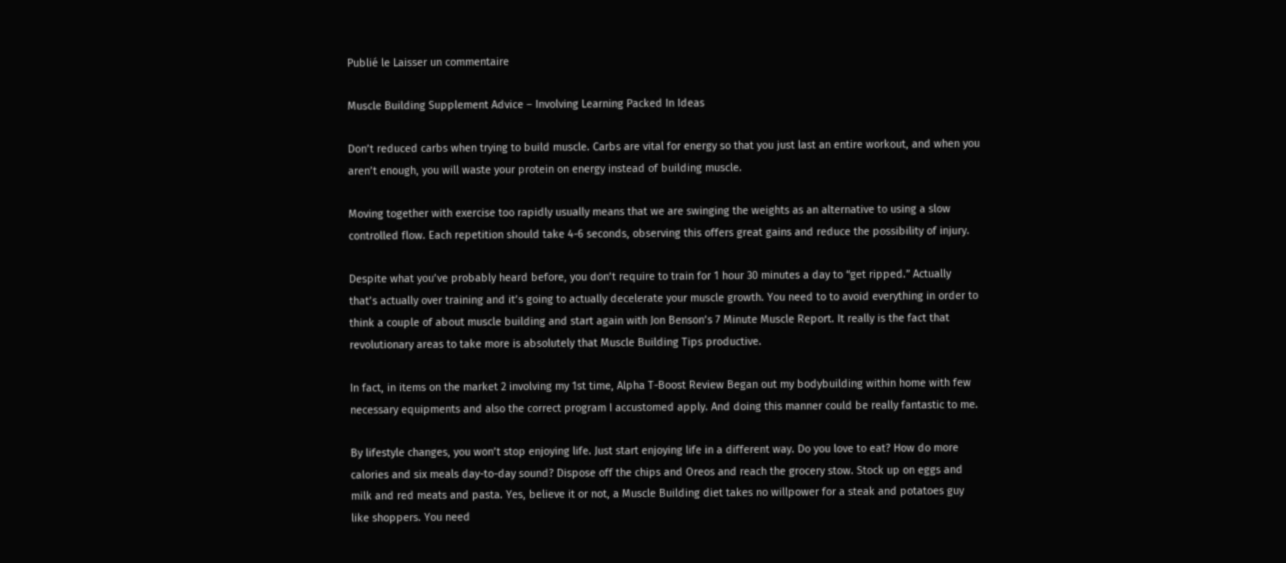Publié le Laisser un commentaire

Muscle Building Supplement Advice – Involving Learning Packed In Ideas

Don’t reduced carbs when trying to build muscle. Carbs are vital for energy so that you just last an entire workout, and when you aren’t enough, you will waste your protein on energy instead of building muscle.

Moving together with exercise too rapidly usually means that we are swinging the weights as an alternative to using a slow controlled flow. Each repetition should take 4-6 seconds, observing this offers great gains and reduce the possibility of injury.

Despite what you’ve probably heard before, you don’t require to train for 1 hour 30 minutes a day to “get ripped.” Actually that’s actually over training and it’s going to actually decelerate your muscle growth. You need to to avoid everything in order to think a couple of about muscle building and start again with Jon Benson’s 7 Minute Muscle Report. It really is the fact that revolutionary areas to take more is absolutely that Muscle Building Tips productive.

In fact, in items on the market 2 involving my 1st time, Alpha T-Boost Review Began out my bodybuilding within home with few necessary equipments and also the correct program I accustomed apply. And doing this manner could be really fantastic to me.

By lifestyle changes, you won’t stop enjoying life. Just start enjoying life in a different way. Do you love to eat? How do more calories and six meals day-to-day sound? Dispose off the chips and Oreos and reach the grocery stow. Stock up on eggs and milk and red meats and pasta. Yes, believe it or not, a Muscle Building diet takes no willpower for a steak and potatoes guy like shoppers. You need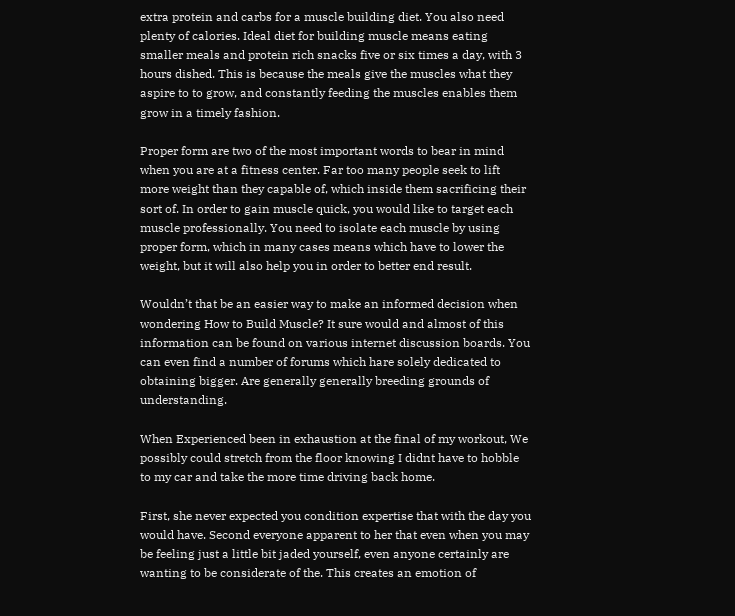extra protein and carbs for a muscle building diet. You also need plenty of calories. Ideal diet for building muscle means eating smaller meals and protein rich snacks five or six times a day, with 3 hours dished. This is because the meals give the muscles what they aspire to to grow, and constantly feeding the muscles enables them grow in a timely fashion.

Proper form are two of the most important words to bear in mind when you are at a fitness center. Far too many people seek to lift more weight than they capable of, which inside them sacrificing their sort of. In order to gain muscle quick, you would like to target each muscle professionally. You need to isolate each muscle by using proper form, which in many cases means which have to lower the weight, but it will also help you in order to better end result.

Wouldn’t that be an easier way to make an informed decision when wondering How to Build Muscle? It sure would and almost of this information can be found on various internet discussion boards. You can even find a number of forums which hare solely dedicated to obtaining bigger. Are generally generally breeding grounds of understanding.

When Experienced been in exhaustion at the final of my workout, We possibly could stretch from the floor knowing I didnt have to hobble to my car and take the more time driving back home.

First, she never expected you condition expertise that with the day you would have. Second everyone apparent to her that even when you may be feeling just a little bit jaded yourself, even anyone certainly are wanting to be considerate of the. This creates an emotion of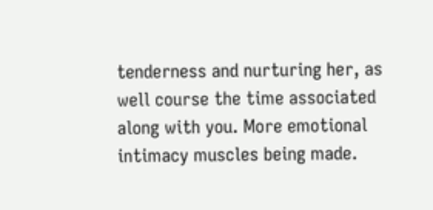tenderness and nurturing her, as well course the time associated along with you. More emotional intimacy muscles being made.